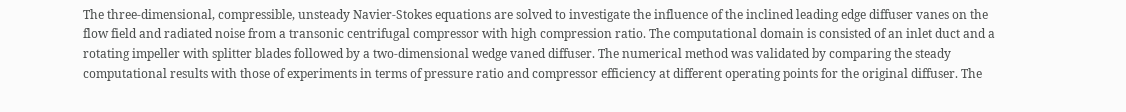The three-dimensional, compressible, unsteady Navier-Stokes equations are solved to investigate the influence of the inclined leading edge diffuser vanes on the flow field and radiated noise from a transonic centrifugal compressor with high compression ratio. The computational domain is consisted of an inlet duct and a rotating impeller with splitter blades followed by a two-dimensional wedge vaned diffuser. The numerical method was validated by comparing the steady computational results with those of experiments in terms of pressure ratio and compressor efficiency at different operating points for the original diffuser. The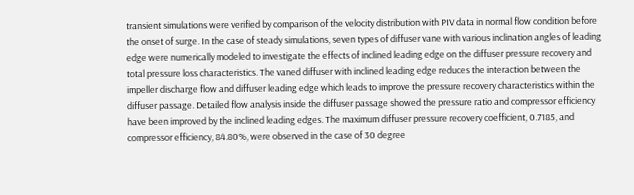transient simulations were verified by comparison of the velocity distribution with PIV data in normal flow condition before the onset of surge. In the case of steady simulations, seven types of diffuser vane with various inclination angles of leading edge were numerically modeled to investigate the effects of inclined leading edge on the diffuser pressure recovery and total pressure loss characteristics. The vaned diffuser with inclined leading edge reduces the interaction between the impeller discharge flow and diffuser leading edge which leads to improve the pressure recovery characteristics within the diffuser passage. Detailed flow analysis inside the diffuser passage showed the pressure ratio and compressor efficiency have been improved by the inclined leading edges. The maximum diffuser pressure recovery coefficient, 0.7185, and compressor efficiency, 84.80%, were observed in the case of 30 degree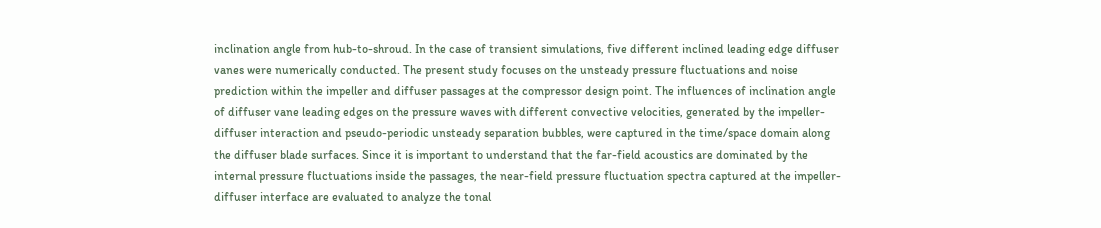inclination angle from hub-to-shroud. In the case of transient simulations, five different inclined leading edge diffuser vanes were numerically conducted. The present study focuses on the unsteady pressure fluctuations and noise prediction within the impeller and diffuser passages at the compressor design point. The influences of inclination angle of diffuser vane leading edges on the pressure waves with different convective velocities, generated by the impeller-diffuser interaction and pseudo-periodic unsteady separation bubbles, were captured in the time/space domain along the diffuser blade surfaces. Since it is important to understand that the far-field acoustics are dominated by the internal pressure fluctuations inside the passages, the near-field pressure fluctuation spectra captured at the impeller-diffuser interface are evaluated to analyze the tonal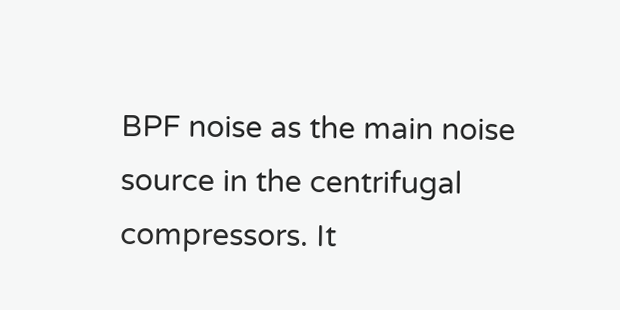BPF noise as the main noise source in the centrifugal compressors. It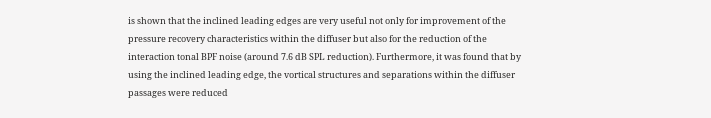is shown that the inclined leading edges are very useful not only for improvement of the pressure recovery characteristics within the diffuser but also for the reduction of the interaction tonal BPF noise (around 7.6 dB SPL reduction). Furthermore, it was found that by using the inclined leading edge, the vortical structures and separations within the diffuser passages were reduced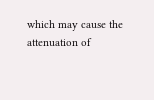which may cause the attenuation of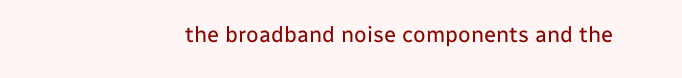the broadband noise components and the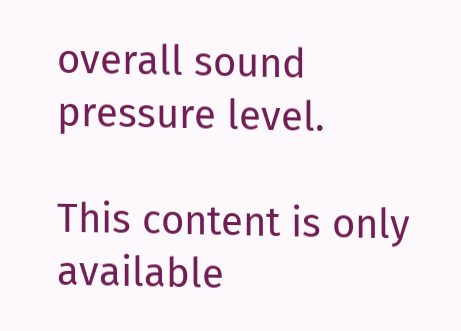overall sound pressure level.

This content is only available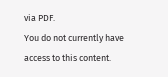via PDF.
You do not currently have access to this content.